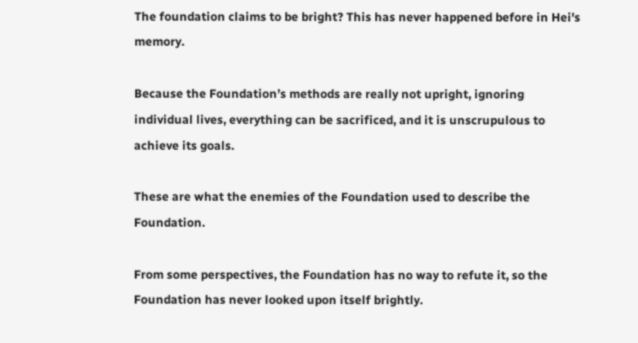The foundation claims to be bright? This has never happened before in Hei's memory.

Because the Foundation’s methods are really not upright, ignoring individual lives, everything can be sacrificed, and it is unscrupulous to achieve its goals.

These are what the enemies of the Foundation used to describe the Foundation.

From some perspectives, the Foundation has no way to refute it, so the Foundation has never looked upon itself brightly.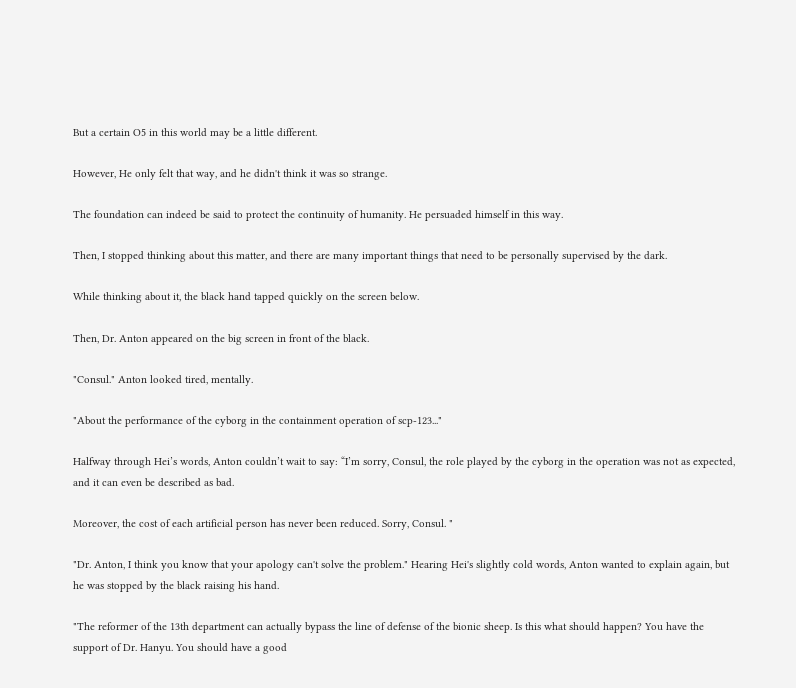But a certain O5 in this world may be a little different.

However, He only felt that way, and he didn't think it was so strange.

The foundation can indeed be said to protect the continuity of humanity. He persuaded himself in this way.

Then, I stopped thinking about this matter, and there are many important things that need to be personally supervised by the dark.

While thinking about it, the black hand tapped quickly on the screen below.

Then, Dr. Anton appeared on the big screen in front of the black.

"Consul." Anton looked tired, mentally.

"About the performance of the cyborg in the containment operation of scp-123..."

Halfway through Hei’s words, Anton couldn’t wait to say: “I’m sorry, Consul, the role played by the cyborg in the operation was not as expected, and it can even be described as bad.

Moreover, the cost of each artificial person has never been reduced. Sorry, Consul. "

"Dr. Anton, I think you know that your apology can't solve the problem." Hearing Hei's slightly cold words, Anton wanted to explain again, but he was stopped by the black raising his hand.

"The reformer of the 13th department can actually bypass the line of defense of the bionic sheep. Is this what should happen? You have the support of Dr. Hanyu. You should have a good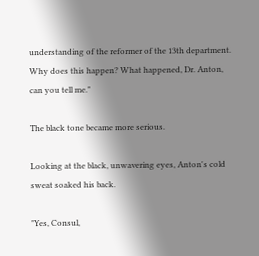understanding of the reformer of the 13th department. Why does this happen? What happened, Dr. Anton, can you tell me."

The black tone became more serious.

Looking at the black, unwavering eyes, Anton's cold sweat soaked his back.

"Yes, Consul,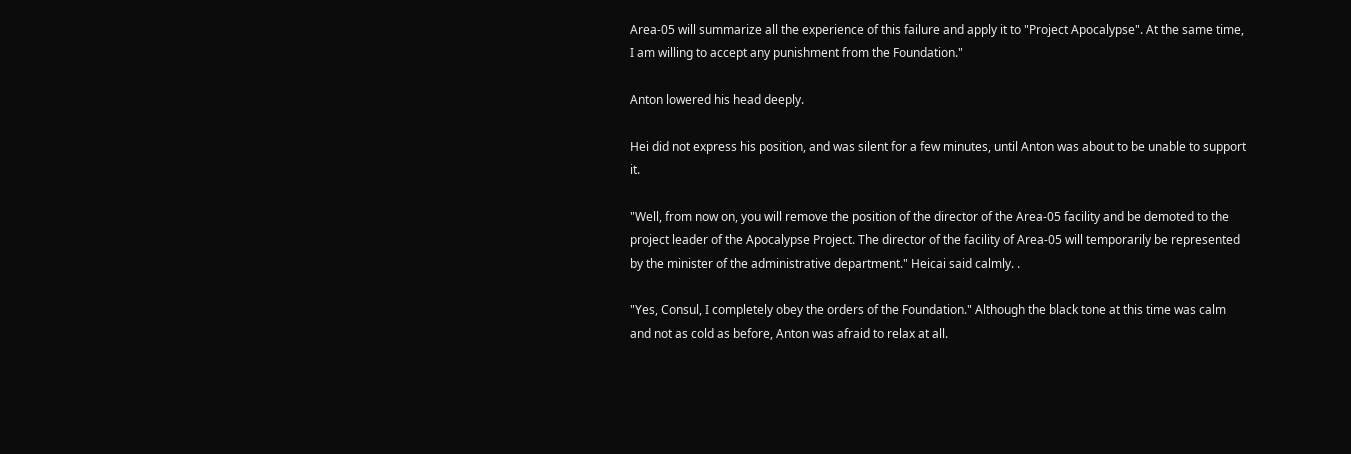Area-05 will summarize all the experience of this failure and apply it to "Project Apocalypse". At the same time, I am willing to accept any punishment from the Foundation."

Anton lowered his head deeply.

Hei did not express his position, and was silent for a few minutes, until Anton was about to be unable to support it.

"Well, from now on, you will remove the position of the director of the Area-05 facility and be demoted to the project leader of the Apocalypse Project. The director of the facility of Area-05 will temporarily be represented by the minister of the administrative department." Heicai said calmly. .

"Yes, Consul, I completely obey the orders of the Foundation." Although the black tone at this time was calm and not as cold as before, Anton was afraid to relax at all.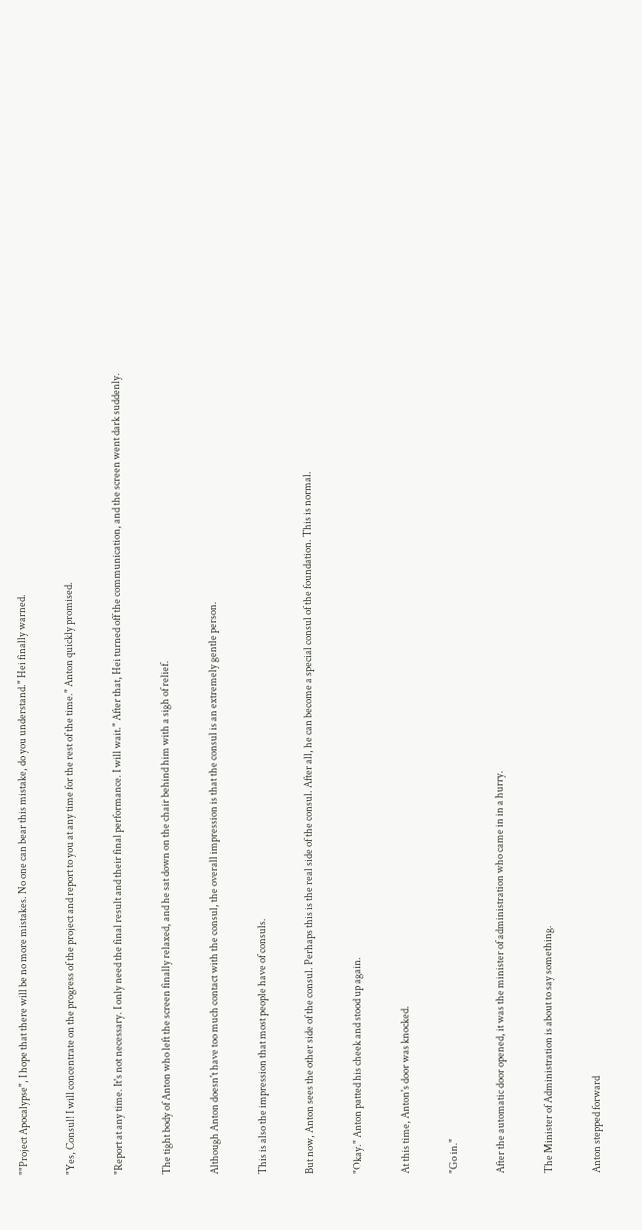""Project Apocalypse", I hope that there will be no more mistakes. No one can bear this mistake, do you understand." Hei finally warned.

"Yes, Consul! I will concentrate on the progress of the project and report to you at any time for the rest of the time." Anton quickly promised.

"Report at any time. It's not necessary. I only need the final result and their final performance. I will wait." After that, Hei turned off the communication, and the screen went dark suddenly.

The tight body of Anton who left the screen finally relaxed, and he sat down on the chair behind him with a sigh of relief.

Although Anton doesn't have too much contact with the consul, the overall impression is that the consul is an extremely gentle person.

This is also the impression that most people have of consuls.

But now, Anton sees the other side of the consul. Perhaps this is the real side of the consul. After all, he can become a special consul of the foundation. This is normal.

"Okay." Anton patted his cheek and stood up again.

At this time, Anton's door was knocked.

"Go in."

After the automatic door opened, it was the minister of administration who came in in a hurry.

The Minister of Administration is about to say something.

Anton stepped forward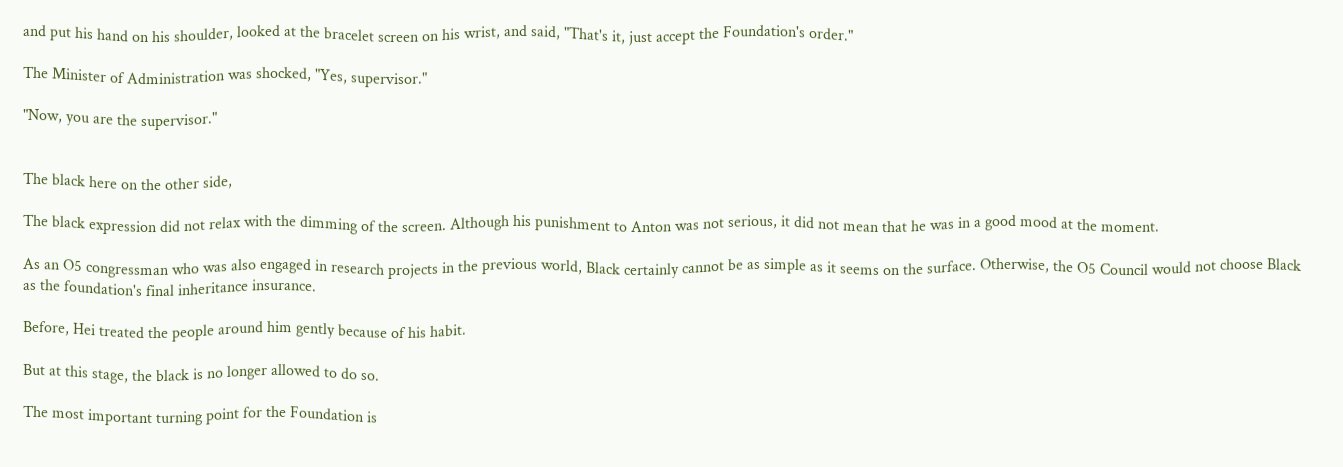and put his hand on his shoulder, looked at the bracelet screen on his wrist, and said, "That's it, just accept the Foundation's order."

The Minister of Administration was shocked, "Yes, supervisor."

"Now, you are the supervisor."


The black here on the other side,

The black expression did not relax with the dimming of the screen. Although his punishment to Anton was not serious, it did not mean that he was in a good mood at the moment.

As an O5 congressman who was also engaged in research projects in the previous world, Black certainly cannot be as simple as it seems on the surface. Otherwise, the O5 Council would not choose Black as the foundation's final inheritance insurance.

Before, Hei treated the people around him gently because of his habit.

But at this stage, the black is no longer allowed to do so.

The most important turning point for the Foundation is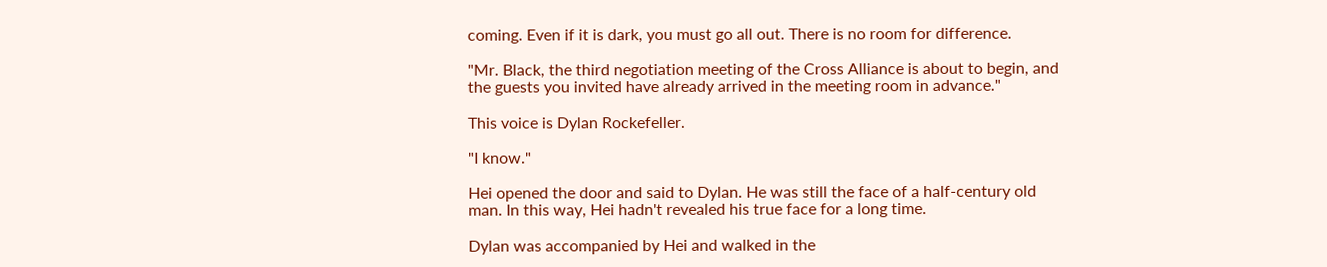coming. Even if it is dark, you must go all out. There is no room for difference.

"Mr. Black, the third negotiation meeting of the Cross Alliance is about to begin, and the guests you invited have already arrived in the meeting room in advance."

This voice is Dylan Rockefeller.

"I know."

Hei opened the door and said to Dylan. He was still the face of a half-century old man. In this way, Hei hadn't revealed his true face for a long time.

Dylan was accompanied by Hei and walked in the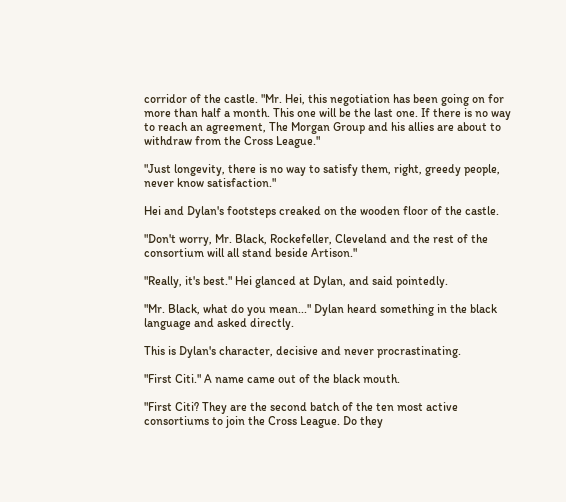corridor of the castle. "Mr. Hei, this negotiation has been going on for more than half a month. This one will be the last one. If there is no way to reach an agreement, The Morgan Group and his allies are about to withdraw from the Cross League."

"Just longevity, there is no way to satisfy them, right, greedy people, never know satisfaction."

Hei and Dylan's footsteps creaked on the wooden floor of the castle.

"Don't worry, Mr. Black, Rockefeller, Cleveland and the rest of the consortium will all stand beside Artison."

"Really, it's best." Hei glanced at Dylan, and said pointedly.

"Mr. Black, what do you mean..." Dylan heard something in the black language and asked directly.

This is Dylan's character, decisive and never procrastinating.

"First Citi." A name came out of the black mouth.

"First Citi? They are the second batch of the ten most active consortiums to join the Cross League. Do they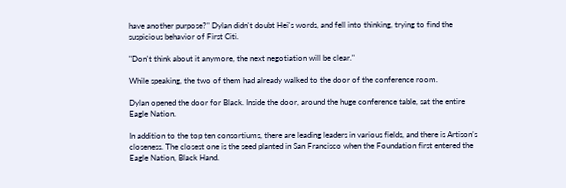have another purpose?" Dylan didn't doubt Hei's words, and fell into thinking, trying to find the suspicious behavior of First Citi.

"Don't think about it anymore, the next negotiation will be clear."

While speaking, the two of them had already walked to the door of the conference room.

Dylan opened the door for Black. Inside the door, around the huge conference table, sat the entire Eagle Nation.

In addition to the top ten consortiums, there are leading leaders in various fields, and there is Artison’s closeness. The closest one is the seed planted in San Francisco when the Foundation first entered the Eagle Nation, Black Hand.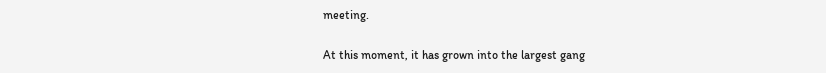meeting.

At this moment, it has grown into the largest gang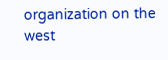organization on the west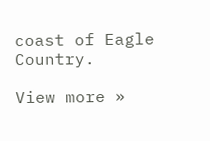coast of Eagle Country.

View more »